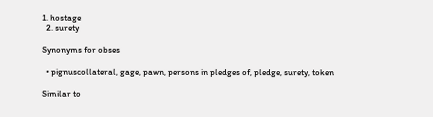1. hostage
  2. surety

Synonyms for obses

  • pignuscollateral, gage, pawn, persons in pledges of, pledge, surety, token

Similar to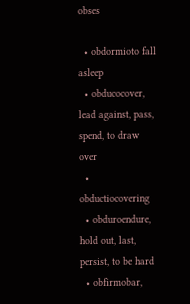obses

  • obdormioto fall asleep
  • obducocover, lead against, pass, spend, to draw over
  • obductiocovering
  • obduroendure, hold out, last, persist, to be hard
  • obfirmobar,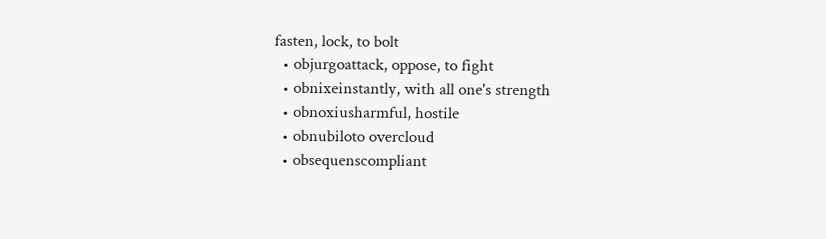fasten, lock, to bolt
  • objurgoattack, oppose, to fight
  • obnixeinstantly, with all one's strength
  • obnoxiusharmful, hostile
  • obnubiloto overcloud
  • obsequenscompliant